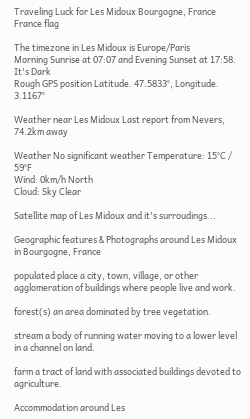Traveling Luck for Les Midoux Bourgogne, France France flag

The timezone in Les Midoux is Europe/Paris
Morning Sunrise at 07:07 and Evening Sunset at 17:58. It's Dark
Rough GPS position Latitude. 47.5833°, Longitude. 3.1167°

Weather near Les Midoux Last report from Nevers, 74.2km away

Weather No significant weather Temperature: 15°C / 59°F
Wind: 0km/h North
Cloud: Sky Clear

Satellite map of Les Midoux and it's surroudings...

Geographic features & Photographs around Les Midoux in Bourgogne, France

populated place a city, town, village, or other agglomeration of buildings where people live and work.

forest(s) an area dominated by tree vegetation.

stream a body of running water moving to a lower level in a channel on land.

farm a tract of land with associated buildings devoted to agriculture.

Accommodation around Les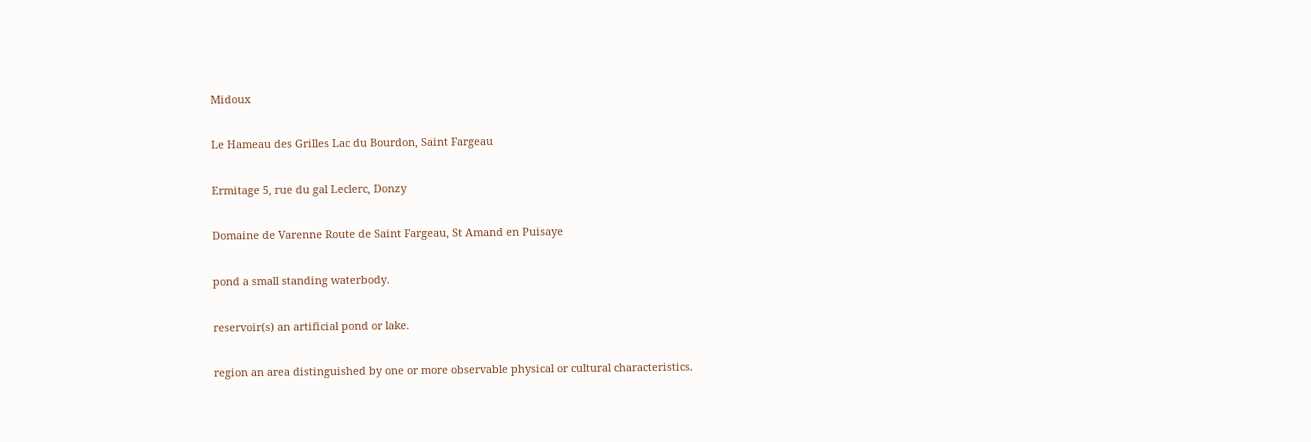Midoux

Le Hameau des Grilles Lac du Bourdon, Saint Fargeau

Ermitage 5, rue du gal Leclerc, Donzy

Domaine de Varenne Route de Saint Fargeau, St Amand en Puisaye

pond a small standing waterbody.

reservoir(s) an artificial pond or lake.

region an area distinguished by one or more observable physical or cultural characteristics.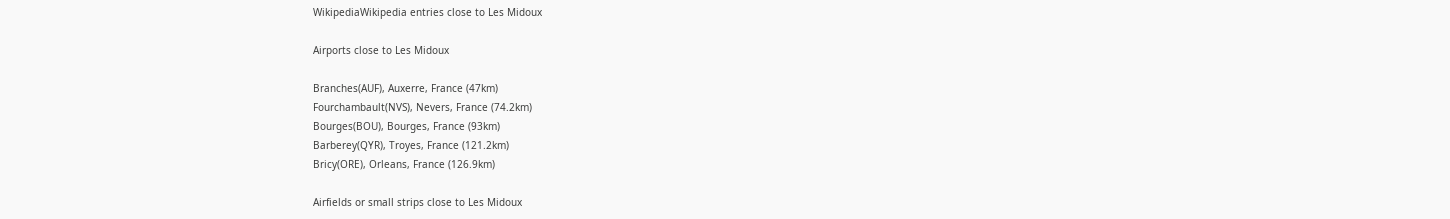WikipediaWikipedia entries close to Les Midoux

Airports close to Les Midoux

Branches(AUF), Auxerre, France (47km)
Fourchambault(NVS), Nevers, France (74.2km)
Bourges(BOU), Bourges, France (93km)
Barberey(QYR), Troyes, France (121.2km)
Bricy(ORE), Orleans, France (126.9km)

Airfields or small strips close to Les Midoux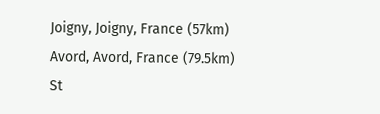Joigny, Joigny, France (57km)
Avord, Avord, France (79.5km)
St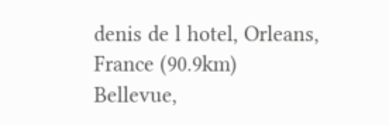denis de l hotel, Orleans, France (90.9km)
Bellevue,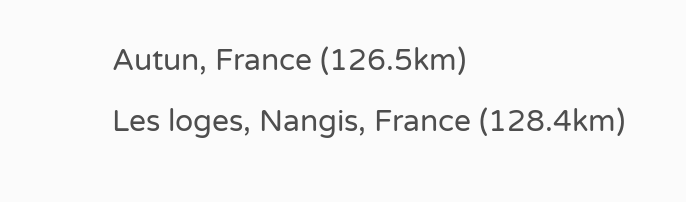Autun, France (126.5km)
Les loges, Nangis, France (128.4km)